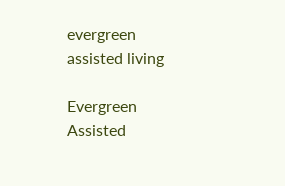evergreen assisted living

Evergreen Assisted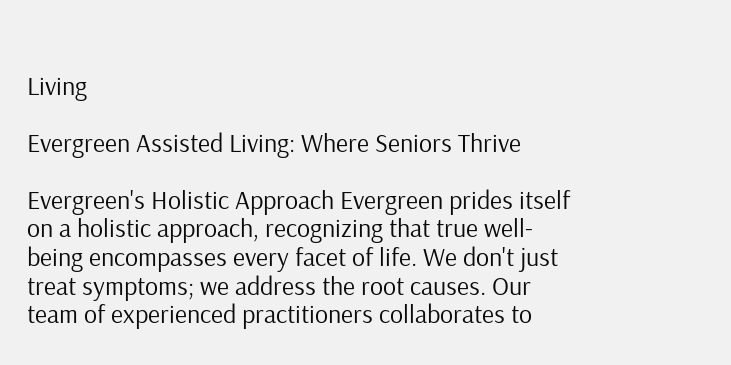Living

Evergreen Assisted Living: Where Seniors Thrive

Evergreen's Holistic Approach Evergreen prides itself on a holistic approach, recognizing that true well-being encompasses every facet of life. We don't just treat symptoms; we address the root causes. Our team of experienced practitioners collaborates to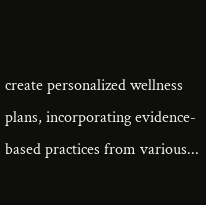create personalized wellness plans, incorporating evidence-based practices from various...